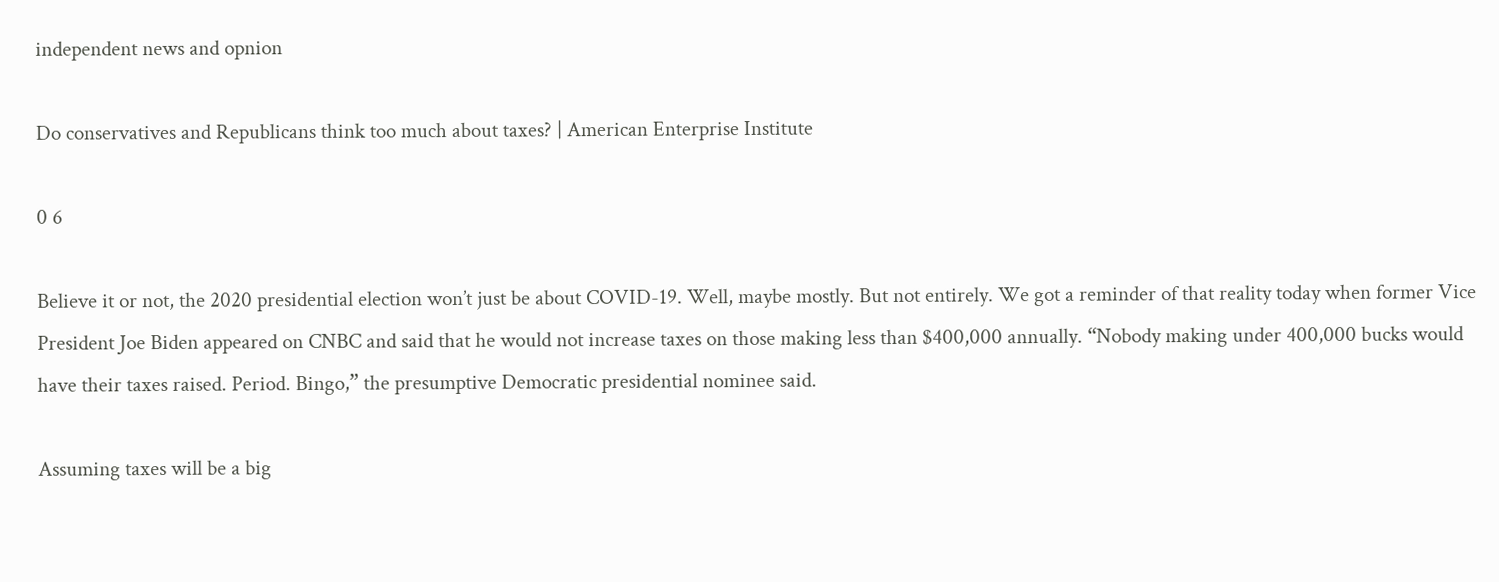independent news and opnion

Do conservatives and Republicans think too much about taxes? | American Enterprise Institute

0 6

Believe it or not, the 2020 presidential election won’t just be about COVID-19. Well, maybe mostly. But not entirely. We got a reminder of that reality today when former Vice President Joe Biden appeared on CNBC and said that he would not increase taxes on those making less than $400,000 annually. “Nobody making under 400,000 bucks would have their taxes raised. Period. Bingo,” the presumptive Democratic presidential nominee said.

Assuming taxes will be a big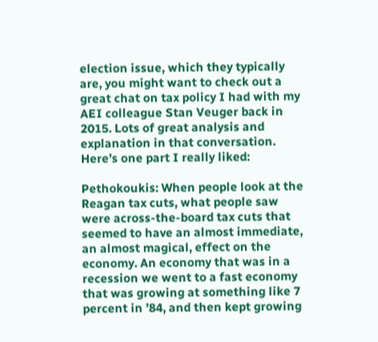election issue, which they typically are, you might want to check out a great chat on tax policy I had with my AEI colleague Stan Veuger back in 2015. Lots of great analysis and explanation in that conversation. Here’s one part I really liked:

Pethokoukis: When people look at the Reagan tax cuts, what people saw were across-the-board tax cuts that seemed to have an almost immediate, an almost magical, effect on the economy. An economy that was in a recession we went to a fast economy that was growing at something like 7 percent in ’84, and then kept growing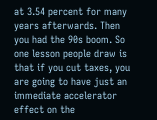at 3.54 percent for many years afterwards. Then you had the 90s boom. So one lesson people draw is that if you cut taxes, you are going to have just an immediate accelerator effect on the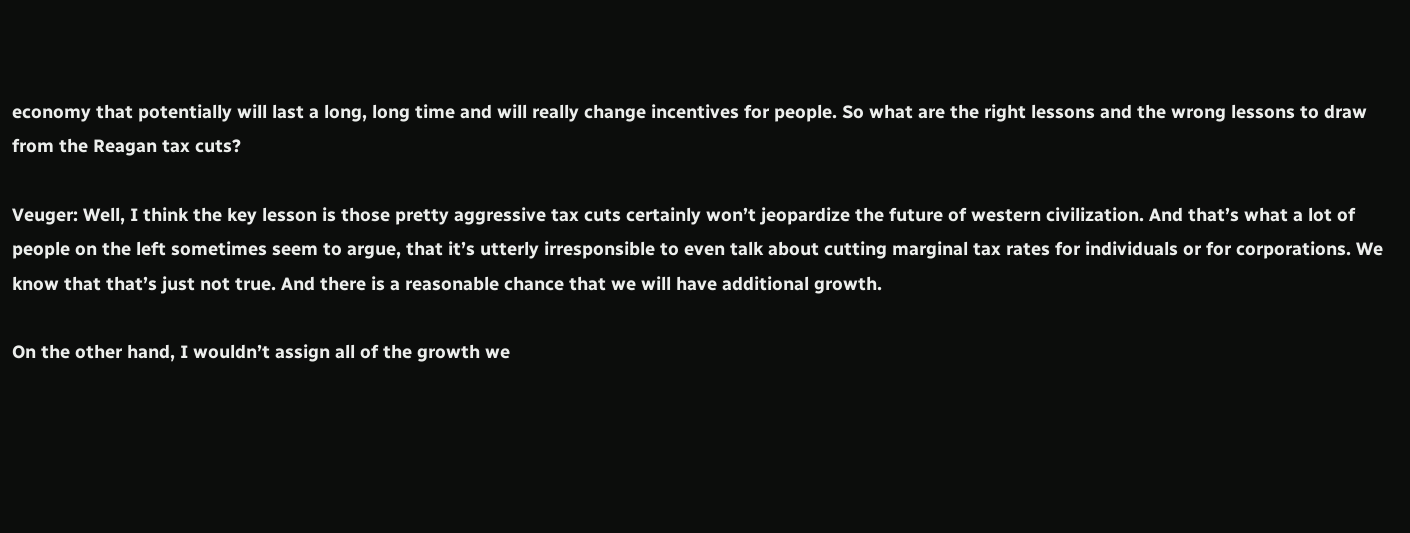economy that potentially will last a long, long time and will really change incentives for people. So what are the right lessons and the wrong lessons to draw from the Reagan tax cuts?

Veuger: Well, I think the key lesson is those pretty aggressive tax cuts certainly won’t jeopardize the future of western civilization. And that’s what a lot of people on the left sometimes seem to argue, that it’s utterly irresponsible to even talk about cutting marginal tax rates for individuals or for corporations. We know that that’s just not true. And there is a reasonable chance that we will have additional growth.

On the other hand, I wouldn’t assign all of the growth we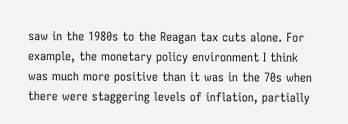saw in the 1980s to the Reagan tax cuts alone. For example, the monetary policy environment I think was much more positive than it was in the 70s when there were staggering levels of inflation, partially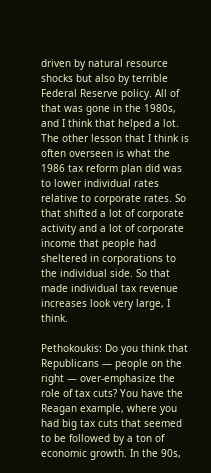driven by natural resource shocks but also by terrible Federal Reserve policy. All of that was gone in the 1980s, and I think that helped a lot. The other lesson that I think is often overseen is what the 1986 tax reform plan did was to lower individual rates relative to corporate rates. So that shifted a lot of corporate activity and a lot of corporate income that people had sheltered in corporations to the individual side. So that made individual tax revenue increases look very large, I think.

Pethokoukis: Do you think that Republicans — people on the right — over-emphasize the role of tax cuts? You have the Reagan example, where you had big tax cuts that seemed to be followed by a ton of economic growth. In the 90s,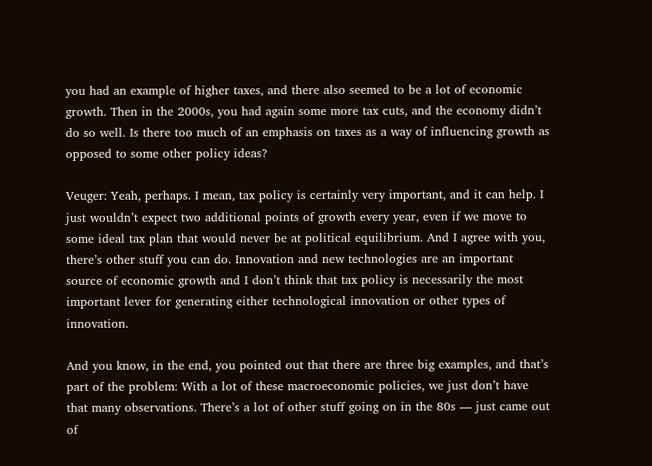you had an example of higher taxes, and there also seemed to be a lot of economic growth. Then in the 2000s, you had again some more tax cuts, and the economy didn’t do so well. Is there too much of an emphasis on taxes as a way of influencing growth as opposed to some other policy ideas?

Veuger: Yeah, perhaps. I mean, tax policy is certainly very important, and it can help. I just wouldn’t expect two additional points of growth every year, even if we move to some ideal tax plan that would never be at political equilibrium. And I agree with you, there’s other stuff you can do. Innovation and new technologies are an important source of economic growth and I don’t think that tax policy is necessarily the most important lever for generating either technological innovation or other types of innovation.

And you know, in the end, you pointed out that there are three big examples, and that’s part of the problem: With a lot of these macroeconomic policies, we just don’t have that many observations. There’s a lot of other stuff going on in the 80s — just came out of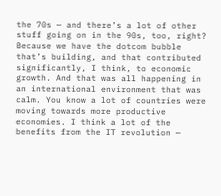the 70s — and there’s a lot of other stuff going on in the 90s, too, right? Because we have the dotcom bubble that’s building, and that contributed significantly, I think, to economic growth. And that was all happening in an international environment that was calm. You know a lot of countries were moving towards more productive economies. I think a lot of the benefits from the IT revolution —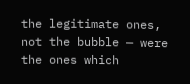the legitimate ones, not the bubble — were the ones which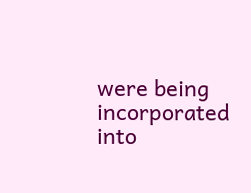were being incorporated into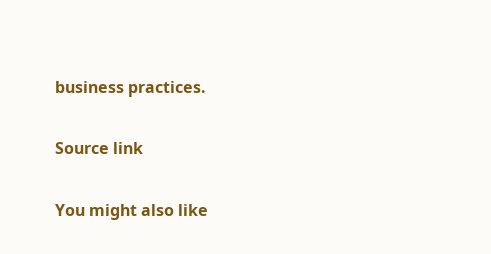business practices.

Source link

You might also like